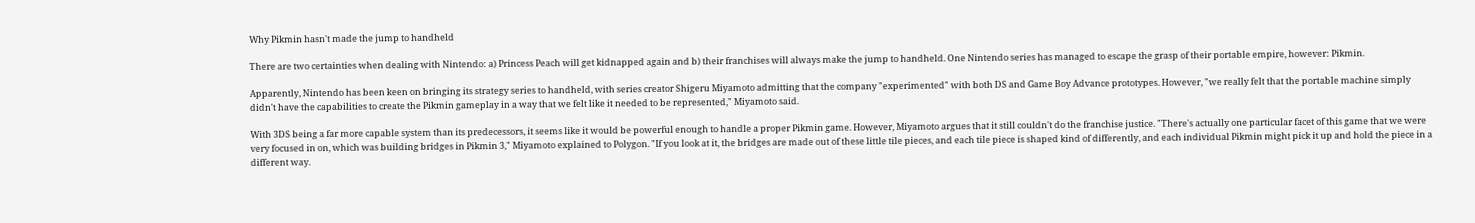Why Pikmin hasn't made the jump to handheld

There are two certainties when dealing with Nintendo: a) Princess Peach will get kidnapped again and b) their franchises will always make the jump to handheld. One Nintendo series has managed to escape the grasp of their portable empire, however: Pikmin.

Apparently, Nintendo has been keen on bringing its strategy series to handheld, with series creator Shigeru Miyamoto admitting that the company "experimented" with both DS and Game Boy Advance prototypes. However, "we really felt that the portable machine simply didn't have the capabilities to create the Pikmin gameplay in a way that we felt like it needed to be represented," Miyamoto said.

With 3DS being a far more capable system than its predecessors, it seems like it would be powerful enough to handle a proper Pikmin game. However, Miyamoto argues that it still couldn't do the franchise justice. "There's actually one particular facet of this game that we were very focused in on, which was building bridges in Pikmin 3," Miyamoto explained to Polygon. "If you look at it, the bridges are made out of these little tile pieces, and each tile piece is shaped kind of differently, and each individual Pikmin might pick it up and hold the piece in a different way.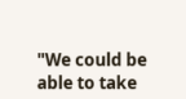"We could be able to take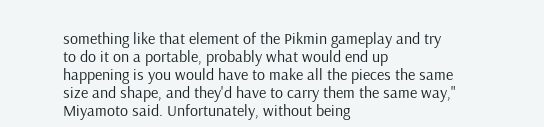something like that element of the Pikmin gameplay and try to do it on a portable, probably what would end up happening is you would have to make all the pieces the same size and shape, and they'd have to carry them the same way," Miyamoto said. Unfortunately, without being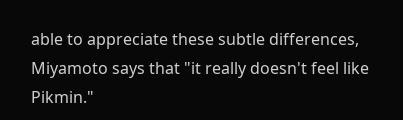able to appreciate these subtle differences, Miyamoto says that "it really doesn't feel like Pikmin."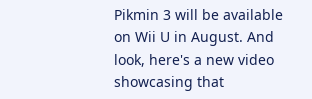Pikmin 3 will be available on Wii U in August. And look, here's a new video showcasing that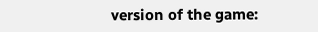version of the game: